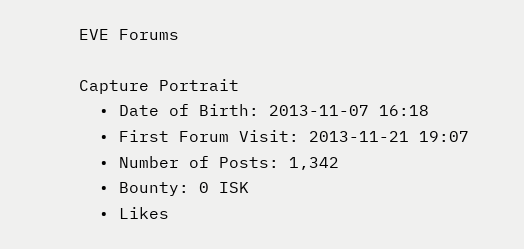EVE Forums

Capture Portrait
  • Date of Birth: 2013-11-07 16:18
  • First Forum Visit: 2013-11-21 19:07
  • Number of Posts: 1,342
  • Bounty: 0 ISK
  • Likes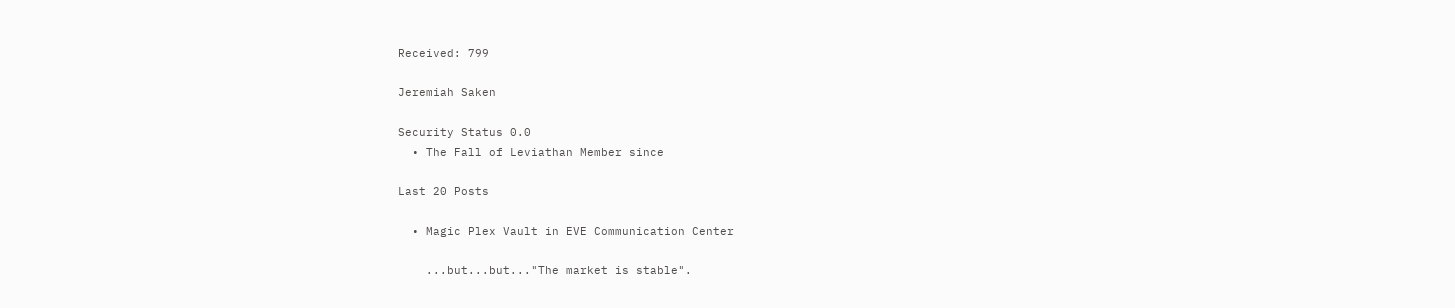Received: 799

Jeremiah Saken

Security Status 0.0
  • The Fall of Leviathan Member since

Last 20 Posts

  • Magic Plex Vault in EVE Communication Center

    ...but...but..."The market is stable".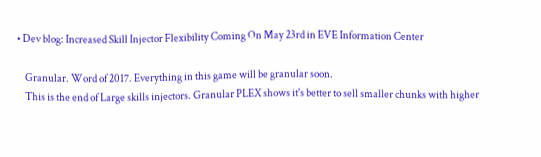• Dev blog: Increased Skill Injector Flexibility Coming On May 23rd in EVE Information Center

    Granular. Word of 2017. Everything in this game will be granular soon.
    This is the end of Large skills injectors. Granular PLEX shows it's better to sell smaller chunks with higher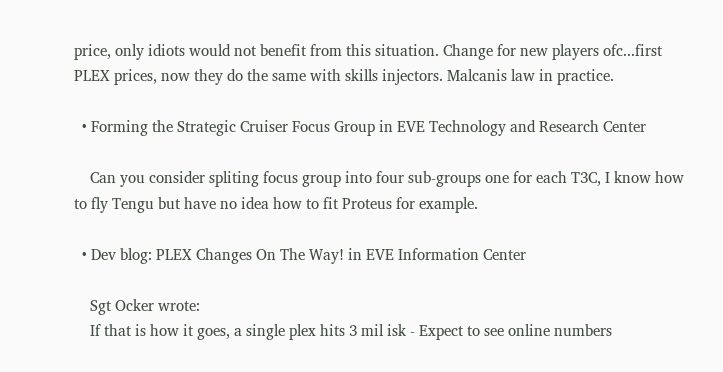price, only idiots would not benefit from this situation. Change for new players ofc...first PLEX prices, now they do the same with skills injectors. Malcanis law in practice.

  • Forming the Strategic Cruiser Focus Group in EVE Technology and Research Center

    Can you consider spliting focus group into four sub-groups one for each T3C, I know how to fly Tengu but have no idea how to fit Proteus for example.

  • Dev blog: PLEX Changes On The Way! in EVE Information Center

    Sgt Ocker wrote:
    If that is how it goes, a single plex hits 3 mil isk - Expect to see online numbers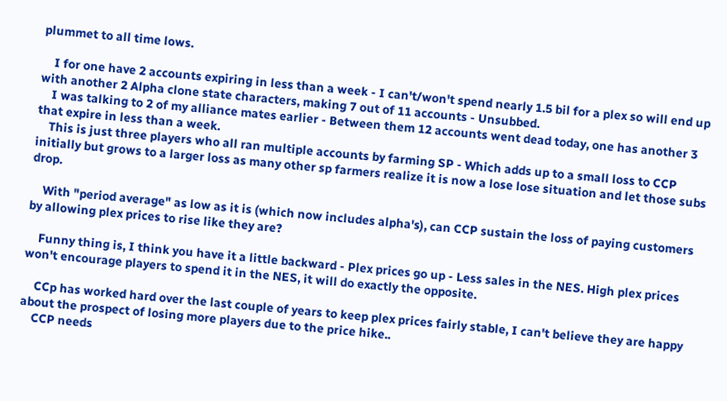plummet to all time lows.

    I for one have 2 accounts expiring in less than a week - I can't/won't spend nearly 1.5 bil for a plex so will end up with another 2 Alpha clone state characters, making 7 out of 11 accounts - Unsubbed.
    I was talking to 2 of my alliance mates earlier - Between them 12 accounts went dead today, one has another 3 that expire in less than a week.
    This is just three players who all ran multiple accounts by farming SP - Which adds up to a small loss to CCP initially but grows to a larger loss as many other sp farmers realize it is now a lose lose situation and let those subs drop.

    With "period average" as low as it is (which now includes alpha's), can CCP sustain the loss of paying customers by allowing plex prices to rise like they are?

    Funny thing is, I think you have it a little backward - Plex prices go up - Less sales in the NES. High plex prices won't encourage players to spend it in the NES, it will do exactly the opposite.

    CCp has worked hard over the last couple of years to keep plex prices fairly stable, I can't believe they are happy about the prospect of losing more players due to the price hike..
    CCP needs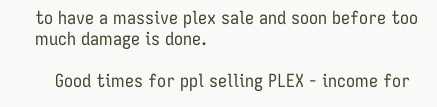to have a massive plex sale and soon before too much damage is done.

    Good times for ppl selling PLEX - income for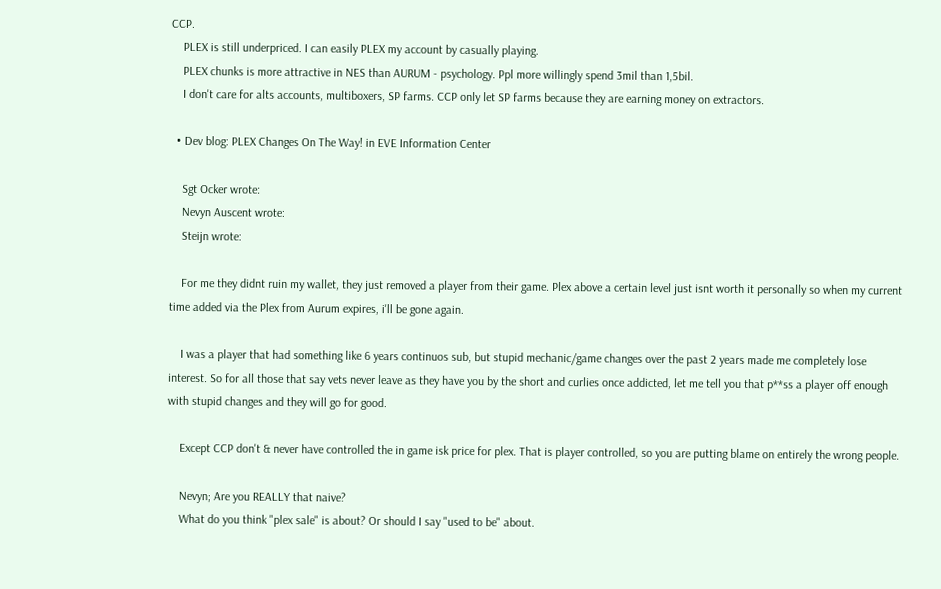CCP.
    PLEX is still underpriced. I can easily PLEX my account by casually playing.
    PLEX chunks is more attractive in NES than AURUM - psychology. Ppl more willingly spend 3mil than 1,5bil.
    I don't care for alts accounts, multiboxers, SP farms. CCP only let SP farms because they are earning money on extractors.

  • Dev blog: PLEX Changes On The Way! in EVE Information Center

    Sgt Ocker wrote:
    Nevyn Auscent wrote:
    Steijn wrote:

    For me they didnt ruin my wallet, they just removed a player from their game. Plex above a certain level just isnt worth it personally so when my current time added via the Plex from Aurum expires, i'll be gone again.

    I was a player that had something like 6 years continuos sub, but stupid mechanic/game changes over the past 2 years made me completely lose interest. So for all those that say vets never leave as they have you by the short and curlies once addicted, let me tell you that p**ss a player off enough with stupid changes and they will go for good.

    Except CCP don't & never have controlled the in game isk price for plex. That is player controlled, so you are putting blame on entirely the wrong people.

    Nevyn; Are you REALLY that naive?
    What do you think "plex sale" is about? Or should I say "used to be" about.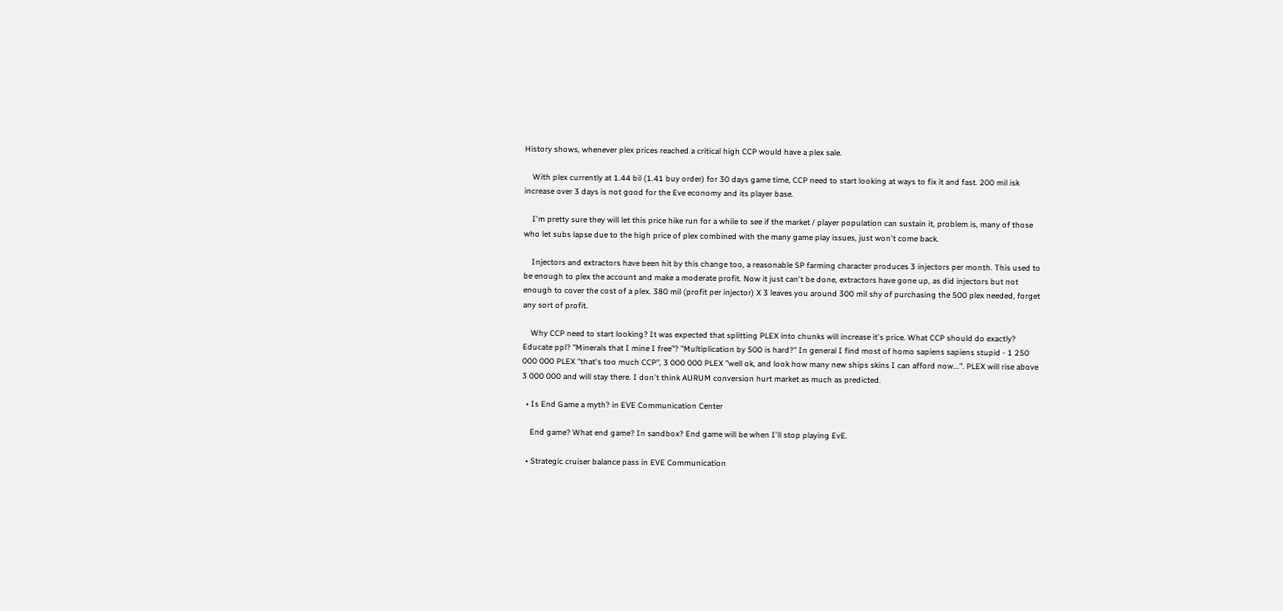History shows, whenever plex prices reached a critical high CCP would have a plex sale.

    With plex currently at 1.44 bil (1.41 buy order) for 30 days game time, CCP need to start looking at ways to fix it and fast. 200 mil isk increase over 3 days is not good for the Eve economy and its player base.

    I'm pretty sure they will let this price hike run for a while to see if the market / player population can sustain it, problem is, many of those who let subs lapse due to the high price of plex combined with the many game play issues, just won't come back.

    Injectors and extractors have been hit by this change too, a reasonable SP farming character produces 3 injectors per month. This used to be enough to plex the account and make a moderate profit. Now it just can't be done, extractors have gone up, as did injectors but not enough to cover the cost of a plex. 380 mil (profit per injector) X 3 leaves you around 300 mil shy of purchasing the 500 plex needed, forget any sort of profit.

    Why CCP need to start looking? It was expected that splitting PLEX into chunks will increase it's price. What CCP should do exactly? Educate ppl? "Minerals that I mine I free"? "Multiplication by 500 is hard?" In general I find most of homo sapiens sapiens stupid - 1 250 000 000 PLEX "that's too much CCP", 3 000 000 PLEX "well ok, and look how many new ships skins I can afford now...". PLEX will rise above 3 000 000 and will stay there. I don't think AURUM conversion hurt market as much as predicted.

  • Is End Game a myth? in EVE Communication Center

    End game? What end game? In sandbox? End game will be when I'll stop playing EvE.

  • Strategic cruiser balance pass in EVE Communication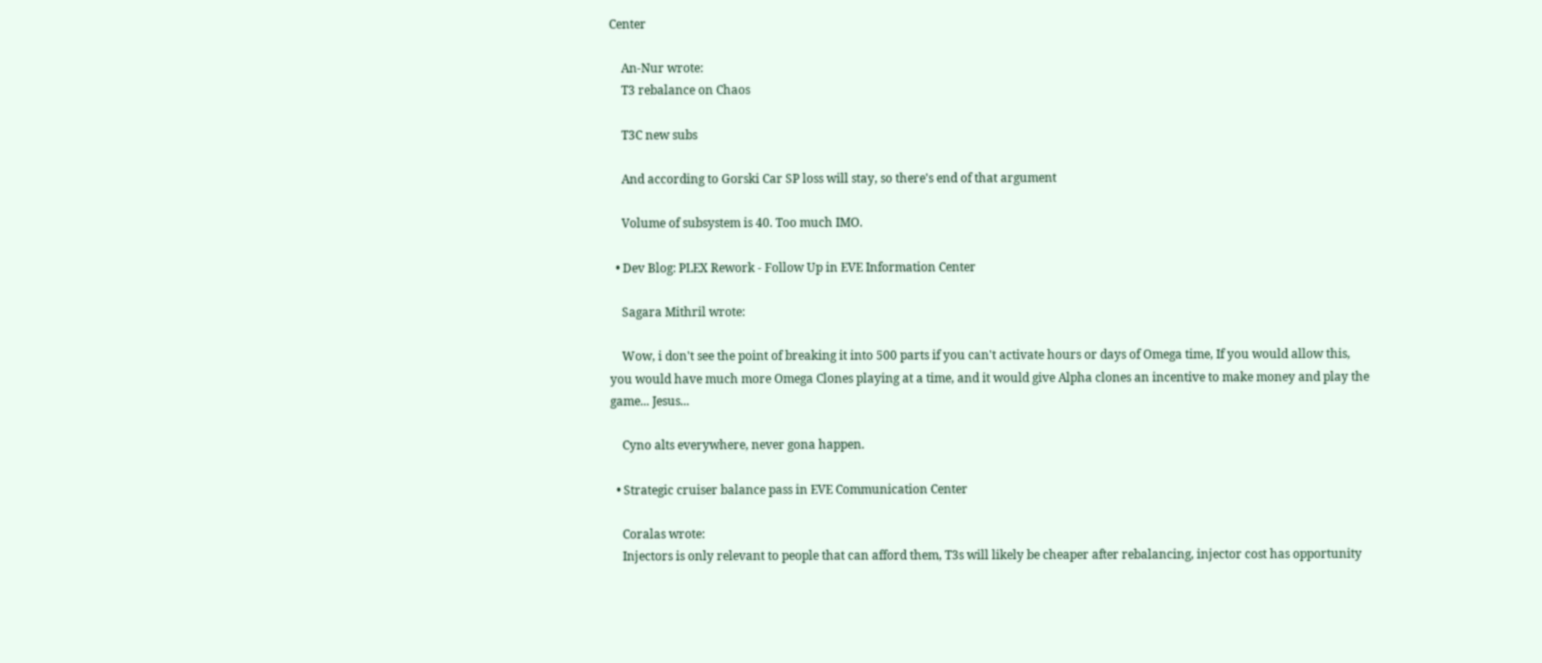Center

    An-Nur wrote:
    T3 rebalance on Chaos

    T3C new subs

    And according to Gorski Car SP loss will stay, so there's end of that argument

    Volume of subsystem is 40. Too much IMO.

  • Dev Blog: PLEX Rework - Follow Up in EVE Information Center

    Sagara Mithril wrote:

    Wow, i don't see the point of breaking it into 500 parts if you can't activate hours or days of Omega time, If you would allow this, you would have much more Omega Clones playing at a time, and it would give Alpha clones an incentive to make money and play the game... Jesus...

    Cyno alts everywhere, never gona happen.

  • Strategic cruiser balance pass in EVE Communication Center

    Coralas wrote:
    Injectors is only relevant to people that can afford them, T3s will likely be cheaper after rebalancing, injector cost has opportunity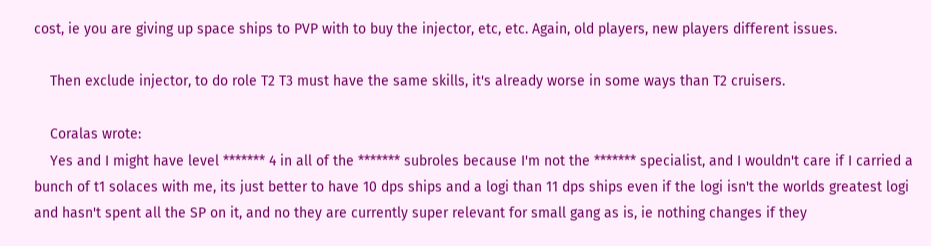cost, ie you are giving up space ships to PVP with to buy the injector, etc, etc. Again, old players, new players different issues.

    Then exclude injector, to do role T2 T3 must have the same skills, it's already worse in some ways than T2 cruisers.

    Coralas wrote:
    Yes and I might have level ******* 4 in all of the ******* subroles because I'm not the ******* specialist, and I wouldn't care if I carried a bunch of t1 solaces with me, its just better to have 10 dps ships and a logi than 11 dps ships even if the logi isn't the worlds greatest logi and hasn't spent all the SP on it, and no they are currently super relevant for small gang as is, ie nothing changes if they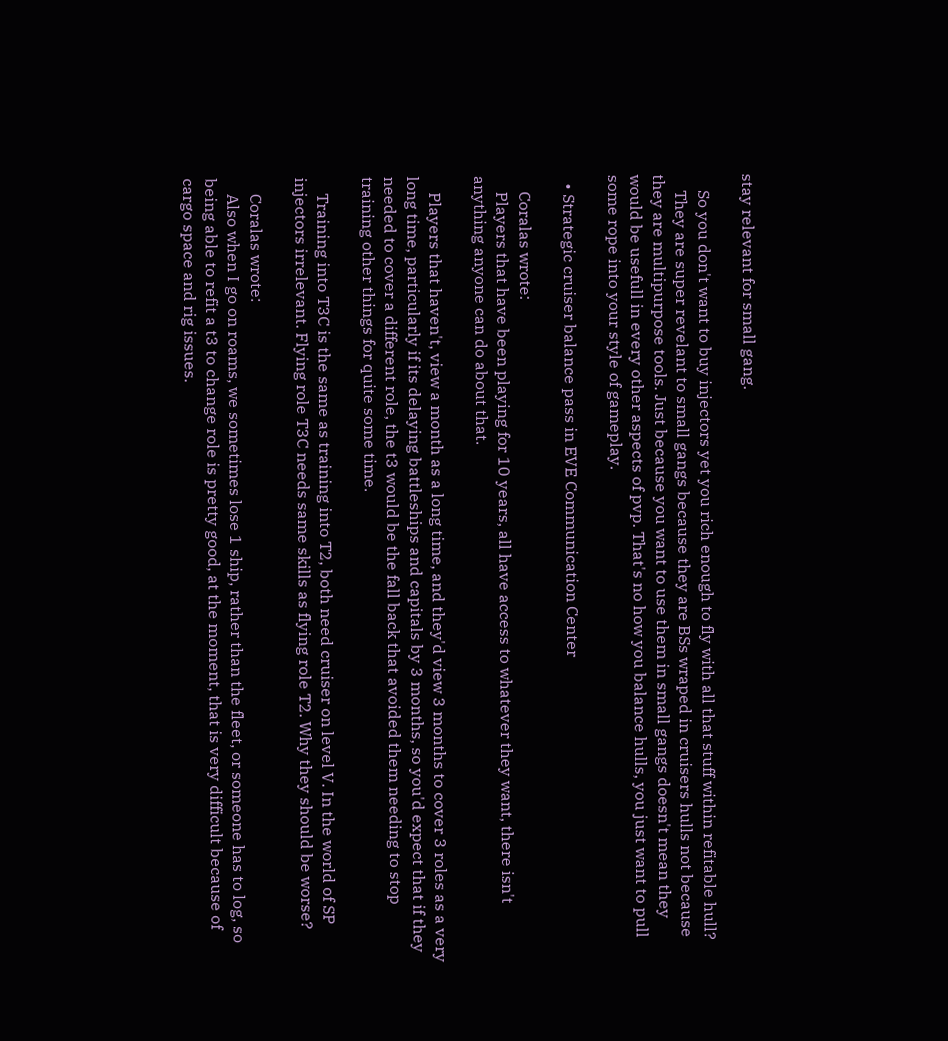stay relevant for small gang.

    So you don't want to buy injectors yet you rich enough to fly with all that stuff within refitable hull?
    They are super revelant to small gangs because they are BSs wraped in cruisers hulls not because they are multipurpose tools. Just because you want to use them in small gangs doesn't mean they would be usefull in every other aspects of pvp. That's no how you balance hulls, you just want to pull some rope into your style of gameplay.

  • Strategic cruiser balance pass in EVE Communication Center

    Coralas wrote:
    Players that have been playing for 10 years, all have access to whatever they want, there isn't anything anyone can do about that.

    Players that haven't, view a month as a long time, and they'd view 3 months to cover 3 roles as a very long time, particularly if its delaying battleships and capitals by 3 months, so you'd expect that if they needed to cover a different role, the t3 would be the fall back that avoided them needing to stop training other things for quite some time.

    Training into T3C is the same as training into T2, both need cruiser on level V. In the world of SP injectors irrelevant. Flying role T3C needs same skills as flying role T2. Why they should be worse?

    Coralas wrote:
    Also when I go on roams, we sometimes lose 1 ship, rather than the fleet, or someone has to log, so being able to refit a t3 to change role is pretty good, at the moment, that is very difficult because of cargo space and rig issues.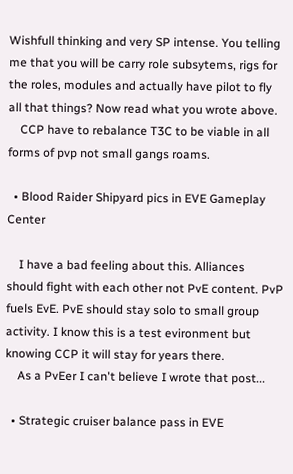Wishfull thinking and very SP intense. You telling me that you will be carry role subsytems, rigs for the roles, modules and actually have pilot to fly all that things? Now read what you wrote above.
    CCP have to rebalance T3C to be viable in all forms of pvp not small gangs roams.

  • Blood Raider Shipyard pics in EVE Gameplay Center

    I have a bad feeling about this. Alliances should fight with each other not PvE content. PvP fuels EvE. PvE should stay solo to small group activity. I know this is a test evironment but knowing CCP it will stay for years there.
    As a PvEer I can't believe I wrote that post...

  • Strategic cruiser balance pass in EVE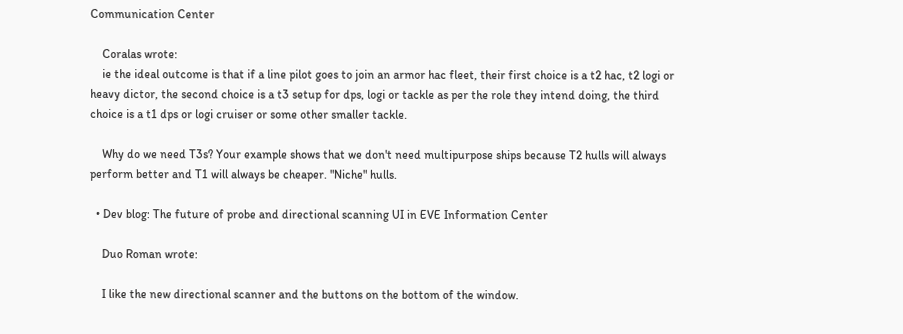Communication Center

    Coralas wrote:
    ie the ideal outcome is that if a line pilot goes to join an armor hac fleet, their first choice is a t2 hac, t2 logi or heavy dictor, the second choice is a t3 setup for dps, logi or tackle as per the role they intend doing, the third choice is a t1 dps or logi cruiser or some other smaller tackle.

    Why do we need T3s? Your example shows that we don't need multipurpose ships because T2 hulls will always perform better and T1 will always be cheaper. "Niche" hulls.

  • Dev blog: The future of probe and directional scanning UI in EVE Information Center

    Duo Roman wrote:

    I like the new directional scanner and the buttons on the bottom of the window.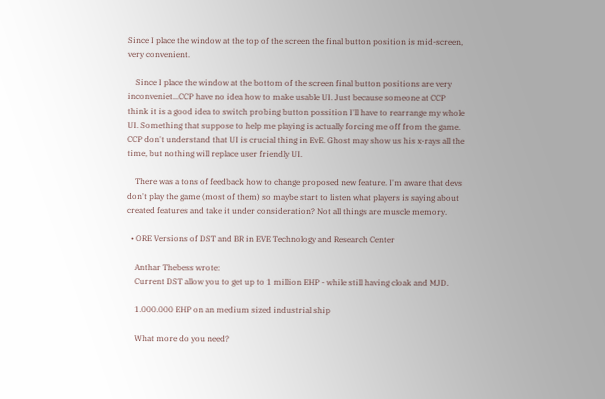Since I place the window at the top of the screen the final button position is mid-screen, very convenient.

    Since I place the window at the bottom of the screen final button positions are very inconveniet...CCP have no idea how to make usable UI. Just because someone at CCP think it is a good idea to switch probing button possition I'll have to rearrange my whole UI. Something that suppose to help me playing is actually forcing me off from the game. CCP don't understand that UI is crucial thing in EvE. Ghost may show us his x-rays all the time, but nothing will replace user friendly UI.

    There was a tons of feedback how to change proposed new feature. I'm aware that devs don't play the game (most of them) so maybe start to listen what players is saying about created features and take it under consideration? Not all things are muscle memory.

  • ORE Versions of DST and BR in EVE Technology and Research Center

    Anthar Thebess wrote:
    Current DST allow you to get up to 1 million EHP - while still having cloak and MJD.

    1.000.000 EHP on an medium sized industrial ship

    What more do you need?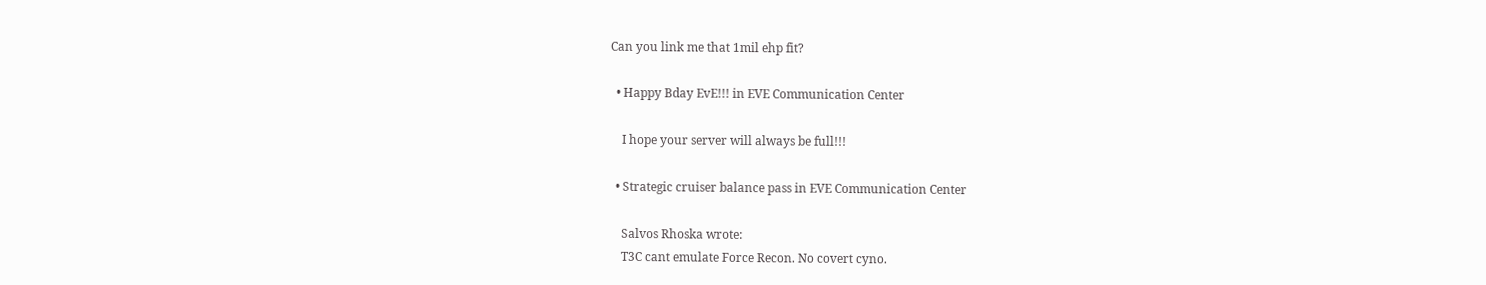Can you link me that 1mil ehp fit?

  • Happy Bday EvE!!! in EVE Communication Center

    I hope your server will always be full!!!

  • Strategic cruiser balance pass in EVE Communication Center

    Salvos Rhoska wrote:
    T3C cant emulate Force Recon. No covert cyno.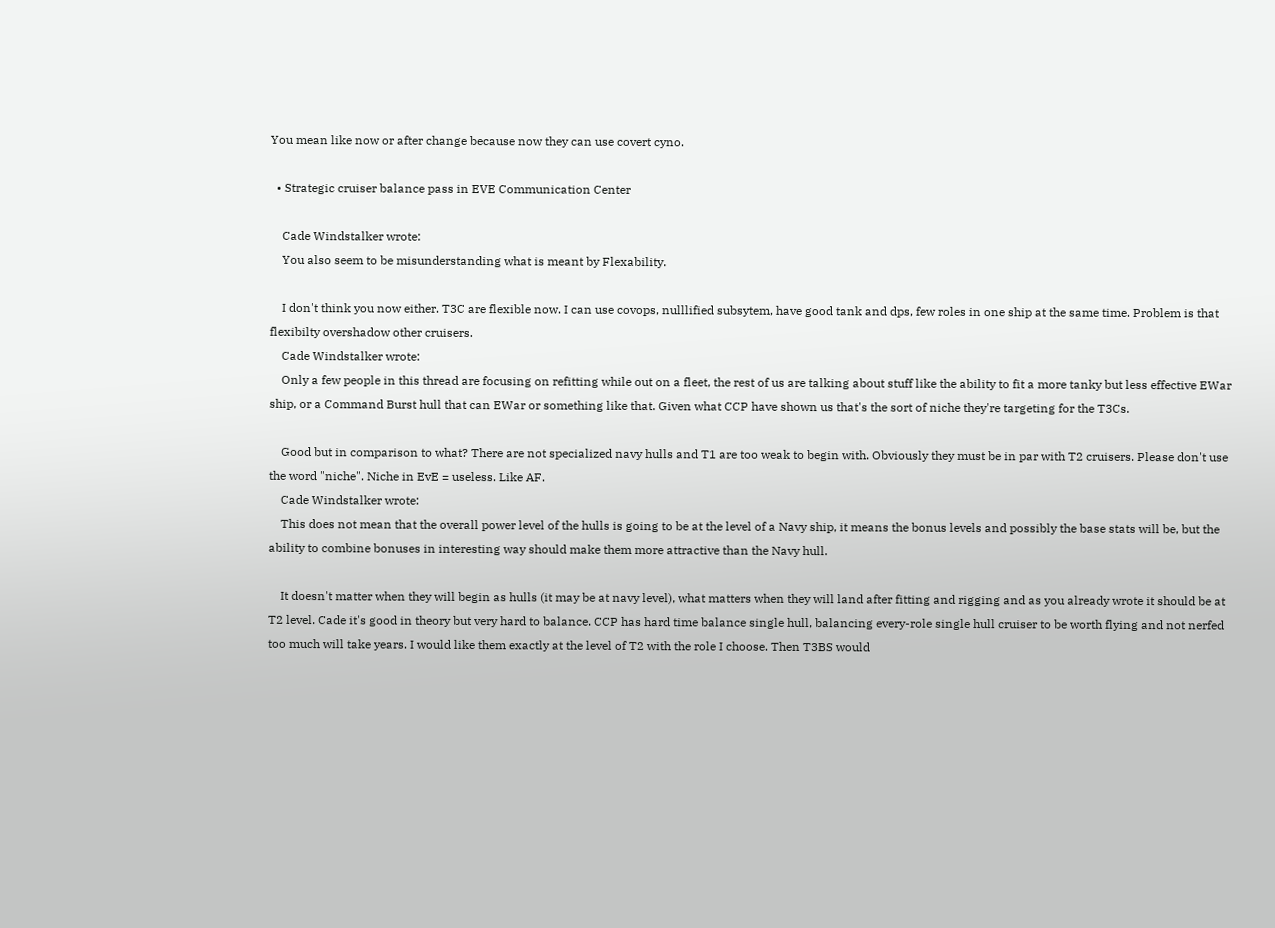You mean like now or after change because now they can use covert cyno.

  • Strategic cruiser balance pass in EVE Communication Center

    Cade Windstalker wrote:
    You also seem to be misunderstanding what is meant by Flexability.

    I don't think you now either. T3C are flexible now. I can use covops, nulllified subsytem, have good tank and dps, few roles in one ship at the same time. Problem is that flexibilty overshadow other cruisers.
    Cade Windstalker wrote:
    Only a few people in this thread are focusing on refitting while out on a fleet, the rest of us are talking about stuff like the ability to fit a more tanky but less effective EWar ship, or a Command Burst hull that can EWar or something like that. Given what CCP have shown us that's the sort of niche they're targeting for the T3Cs.

    Good but in comparison to what? There are not specialized navy hulls and T1 are too weak to begin with. Obviously they must be in par with T2 cruisers. Please don't use the word "niche". Niche in EvE = useless. Like AF.
    Cade Windstalker wrote:
    This does not mean that the overall power level of the hulls is going to be at the level of a Navy ship, it means the bonus levels and possibly the base stats will be, but the ability to combine bonuses in interesting way should make them more attractive than the Navy hull.

    It doesn't matter when they will begin as hulls (it may be at navy level), what matters when they will land after fitting and rigging and as you already wrote it should be at T2 level. Cade it's good in theory but very hard to balance. CCP has hard time balance single hull, balancing every-role single hull cruiser to be worth flying and not nerfed too much will take years. I would like them exactly at the level of T2 with the role I choose. Then T3BS would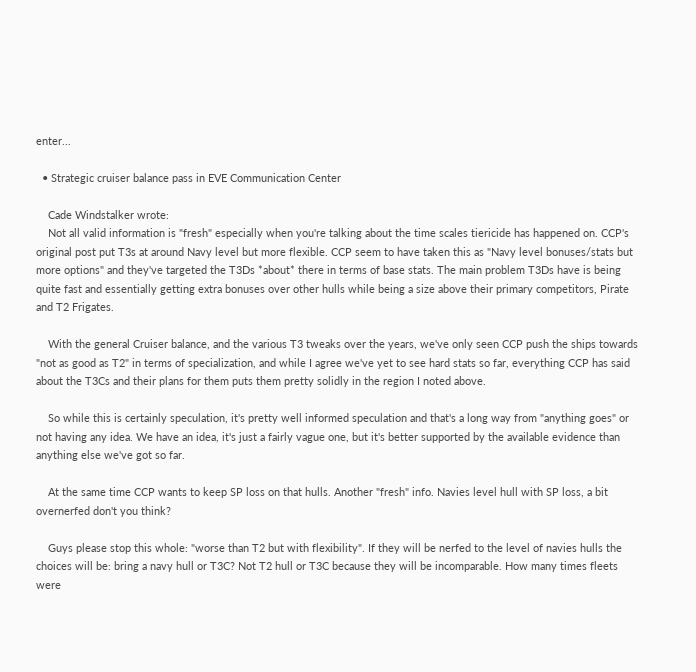enter...

  • Strategic cruiser balance pass in EVE Communication Center

    Cade Windstalker wrote:
    Not all valid information is "fresh" especially when you're talking about the time scales tiericide has happened on. CCP's original post put T3s at around Navy level but more flexible. CCP seem to have taken this as "Navy level bonuses/stats but more options" and they've targeted the T3Ds *about* there in terms of base stats. The main problem T3Ds have is being quite fast and essentially getting extra bonuses over other hulls while being a size above their primary competitors, Pirate and T2 Frigates.

    With the general Cruiser balance, and the various T3 tweaks over the years, we've only seen CCP push the ships towards "not as good as T2" in terms of specialization, and while I agree we've yet to see hard stats so far, everything CCP has said about the T3Cs and their plans for them puts them pretty solidly in the region I noted above.

    So while this is certainly speculation, it's pretty well informed speculation and that's a long way from "anything goes" or not having any idea. We have an idea, it's just a fairly vague one, but it's better supported by the available evidence than anything else we've got so far.

    At the same time CCP wants to keep SP loss on that hulls. Another "fresh" info. Navies level hull with SP loss, a bit overnerfed don't you think?

    Guys please stop this whole: "worse than T2 but with flexibility". If they will be nerfed to the level of navies hulls the choices will be: bring a navy hull or T3C? Not T2 hull or T3C because they will be incomparable. How many times fleets were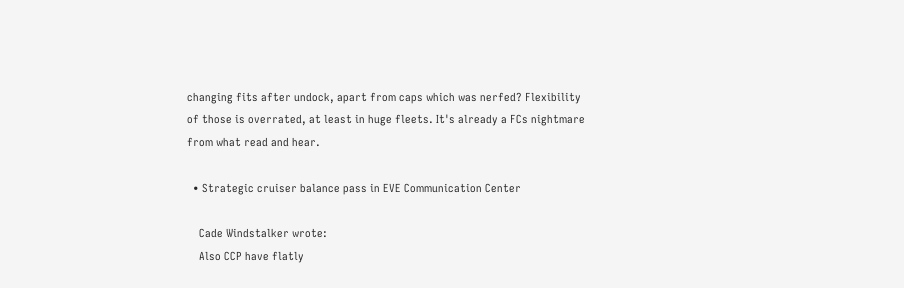changing fits after undock, apart from caps which was nerfed? Flexibility of those is overrated, at least in huge fleets. It's already a FCs nightmare from what read and hear.

  • Strategic cruiser balance pass in EVE Communication Center

    Cade Windstalker wrote:
    Also CCP have flatly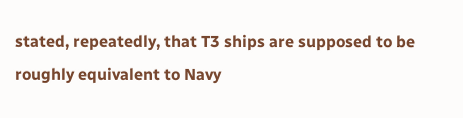stated, repeatedly, that T3 ships are supposed to be roughly equivalent to Navy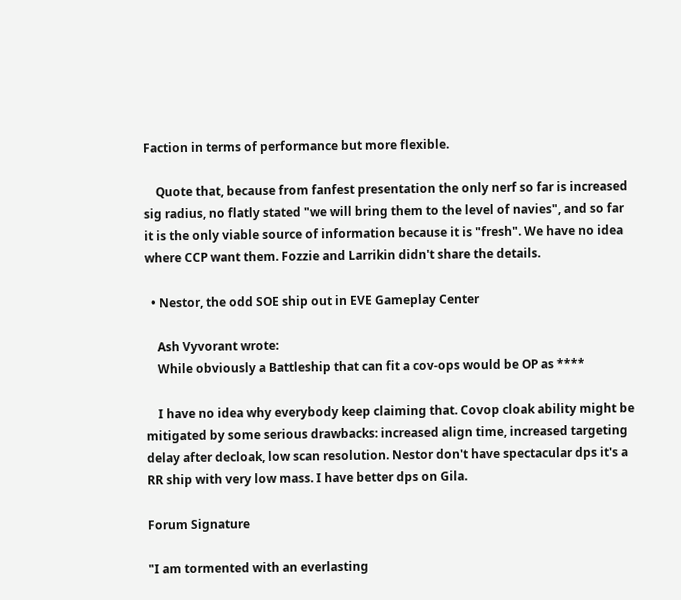Faction in terms of performance but more flexible.

    Quote that, because from fanfest presentation the only nerf so far is increased sig radius, no flatly stated "we will bring them to the level of navies", and so far it is the only viable source of information because it is "fresh". We have no idea where CCP want them. Fozzie and Larrikin didn't share the details.

  • Nestor, the odd SOE ship out in EVE Gameplay Center

    Ash Vyvorant wrote:
    While obviously a Battleship that can fit a cov-ops would be OP as ****

    I have no idea why everybody keep claiming that. Covop cloak ability might be mitigated by some serious drawbacks: increased align time, increased targeting delay after decloak, low scan resolution. Nestor don't have spectacular dps it's a RR ship with very low mass. I have better dps on Gila.

Forum Signature

"I am tormented with an everlasting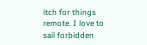itch for things remote. I love to sail forbidden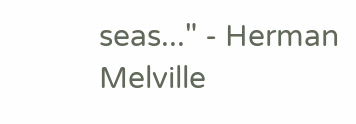seas..." - Herman Melville